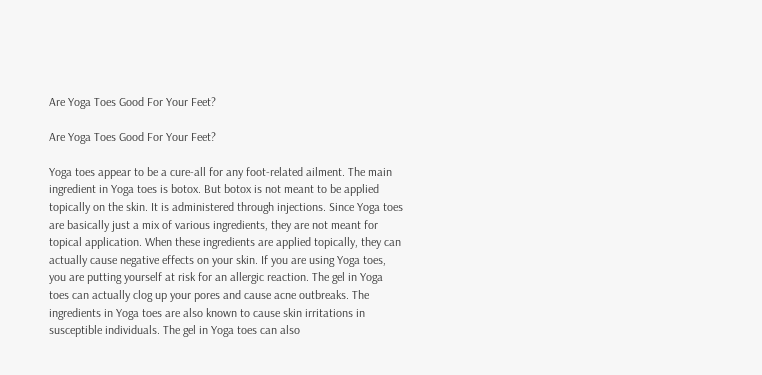Are Yoga Toes Good For Your Feet?

Are Yoga Toes Good For Your Feet?

Yoga toes appear to be a cure-all for any foot-related ailment. The main ingredient in Yoga toes is botox. But botox is not meant to be applied topically on the skin. It is administered through injections. Since Yoga toes are basically just a mix of various ingredients, they are not meant for topical application. When these ingredients are applied topically, they can actually cause negative effects on your skin. If you are using Yoga toes, you are putting yourself at risk for an allergic reaction. The gel in Yoga toes can actually clog up your pores and cause acne outbreaks. The ingredients in Yoga toes are also known to cause skin irritations in susceptible individuals. The gel in Yoga toes can also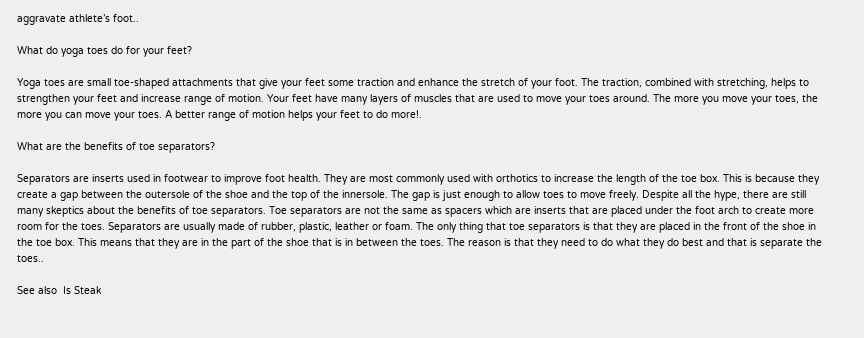aggravate athlete’s foot..

What do yoga toes do for your feet?

Yoga toes are small toe-shaped attachments that give your feet some traction and enhance the stretch of your foot. The traction, combined with stretching, helps to strengthen your feet and increase range of motion. Your feet have many layers of muscles that are used to move your toes around. The more you move your toes, the more you can move your toes. A better range of motion helps your feet to do more!.

What are the benefits of toe separators?

Separators are inserts used in footwear to improve foot health. They are most commonly used with orthotics to increase the length of the toe box. This is because they create a gap between the outersole of the shoe and the top of the innersole. The gap is just enough to allow toes to move freely. Despite all the hype, there are still many skeptics about the benefits of toe separators. Toe separators are not the same as spacers which are inserts that are placed under the foot arch to create more room for the toes. Separators are usually made of rubber, plastic, leather or foam. The only thing that toe separators is that they are placed in the front of the shoe in the toe box. This means that they are in the part of the shoe that is in between the toes. The reason is that they need to do what they do best and that is separate the toes..

See also  Is Steak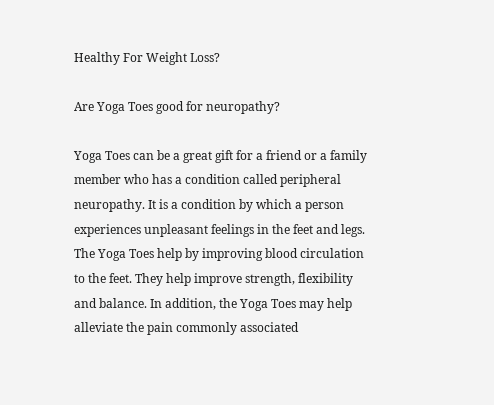Healthy For Weight Loss?

Are Yoga Toes good for neuropathy?

Yoga Toes can be a great gift for a friend or a family member who has a condition called peripheral neuropathy. It is a condition by which a person experiences unpleasant feelings in the feet and legs. The Yoga Toes help by improving blood circulation to the feet. They help improve strength, flexibility and balance. In addition, the Yoga Toes may help alleviate the pain commonly associated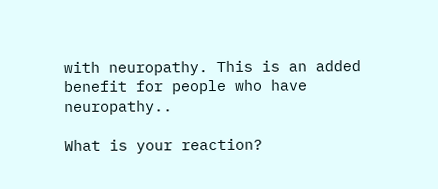with neuropathy. This is an added benefit for people who have neuropathy..

What is your reaction?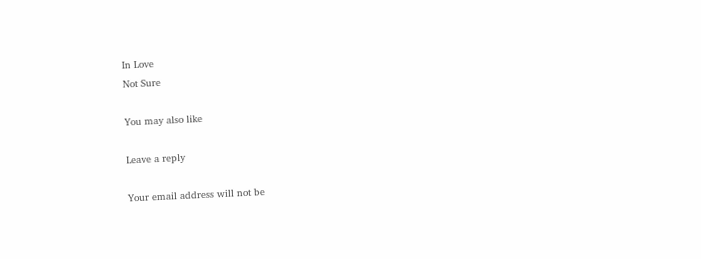In Love
Not Sure

You may also like

Leave a reply

Your email address will not be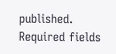published. Required fields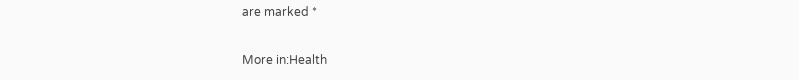are marked *

More in:Health